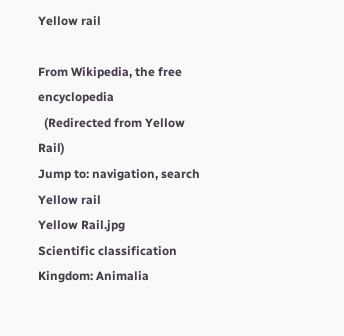Yellow rail

From Wikipedia, the free encyclopedia
  (Redirected from Yellow Rail)
Jump to: navigation, search
Yellow rail
Yellow Rail.jpg
Scientific classification
Kingdom: Animalia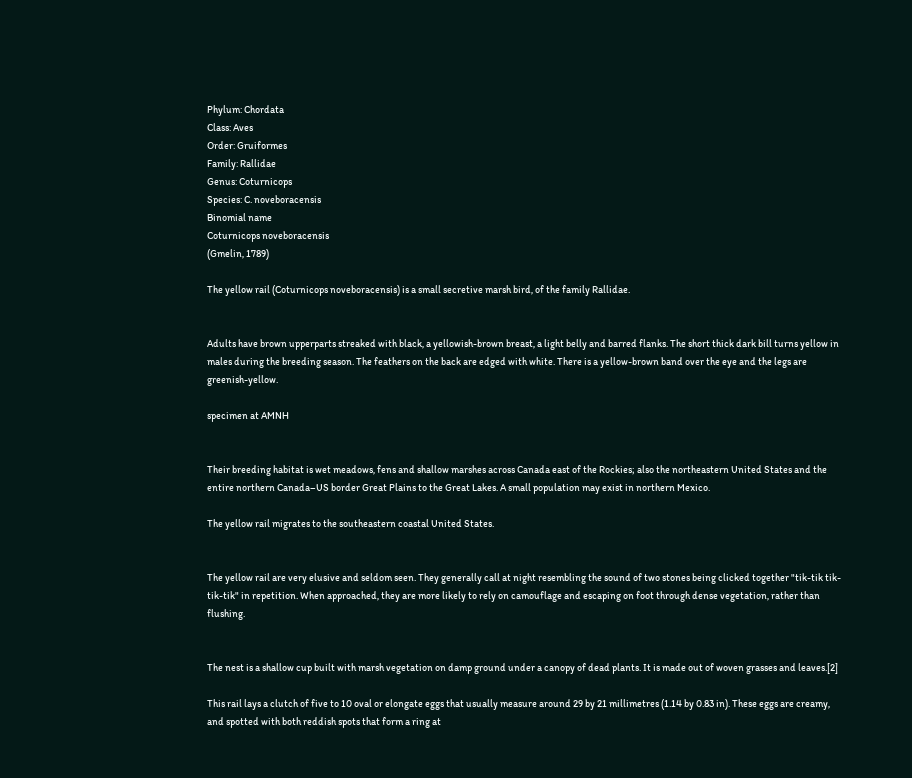Phylum: Chordata
Class: Aves
Order: Gruiformes
Family: Rallidae
Genus: Coturnicops
Species: C. noveboracensis
Binomial name
Coturnicops noveboracensis
(Gmelin, 1789)

The yellow rail (Coturnicops noveboracensis) is a small secretive marsh bird, of the family Rallidae.


Adults have brown upperparts streaked with black, a yellowish-brown breast, a light belly and barred flanks. The short thick dark bill turns yellow in males during the breeding season. The feathers on the back are edged with white. There is a yellow-brown band over the eye and the legs are greenish-yellow.

specimen at AMNH


Their breeding habitat is wet meadows, fens and shallow marshes across Canada east of the Rockies; also the northeastern United States and the entire northern Canada–US border Great Plains to the Great Lakes. A small population may exist in northern Mexico.

The yellow rail migrates to the southeastern coastal United States.


The yellow rail are very elusive and seldom seen. They generally call at night resembling the sound of two stones being clicked together "tik-tik tik-tik-tik" in repetition. When approached, they are more likely to rely on camouflage and escaping on foot through dense vegetation, rather than flushing.


The nest is a shallow cup built with marsh vegetation on damp ground under a canopy of dead plants. It is made out of woven grasses and leaves.[2]

This rail lays a clutch of five to 10 oval or elongate eggs that usually measure around 29 by 21 millimetres (1.14 by 0.83 in). These eggs are creamy, and spotted with both reddish spots that form a ring at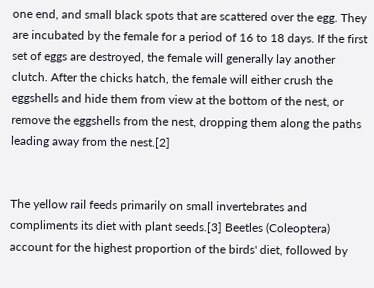one end, and small black spots that are scattered over the egg. They are incubated by the female for a period of 16 to 18 days. If the first set of eggs are destroyed, the female will generally lay another clutch. After the chicks hatch, the female will either crush the eggshells and hide them from view at the bottom of the nest, or remove the eggshells from the nest, dropping them along the paths leading away from the nest.[2]


The yellow rail feeds primarily on small invertebrates and compliments its diet with plant seeds.[3] Beetles (Coleoptera) account for the highest proportion of the birds' diet, followed by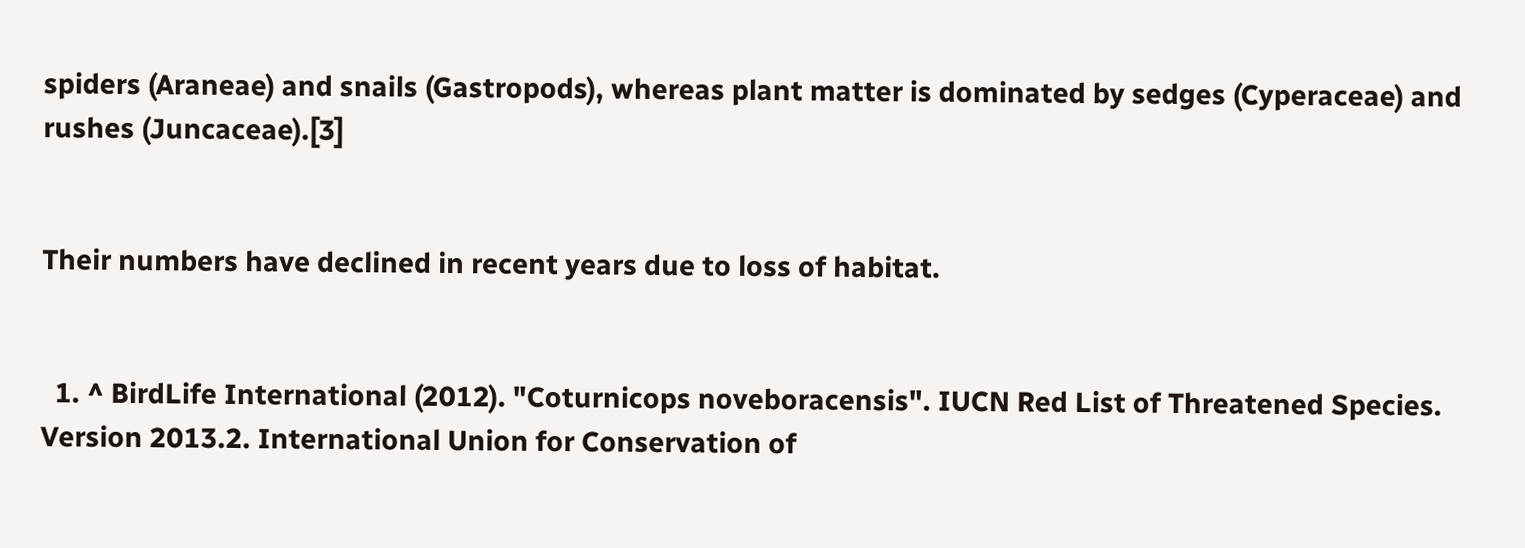spiders (Araneae) and snails (Gastropods), whereas plant matter is dominated by sedges (Cyperaceae) and rushes (Juncaceae).[3]


Their numbers have declined in recent years due to loss of habitat.


  1. ^ BirdLife International (2012). "Coturnicops noveboracensis". IUCN Red List of Threatened Species. Version 2013.2. International Union for Conservation of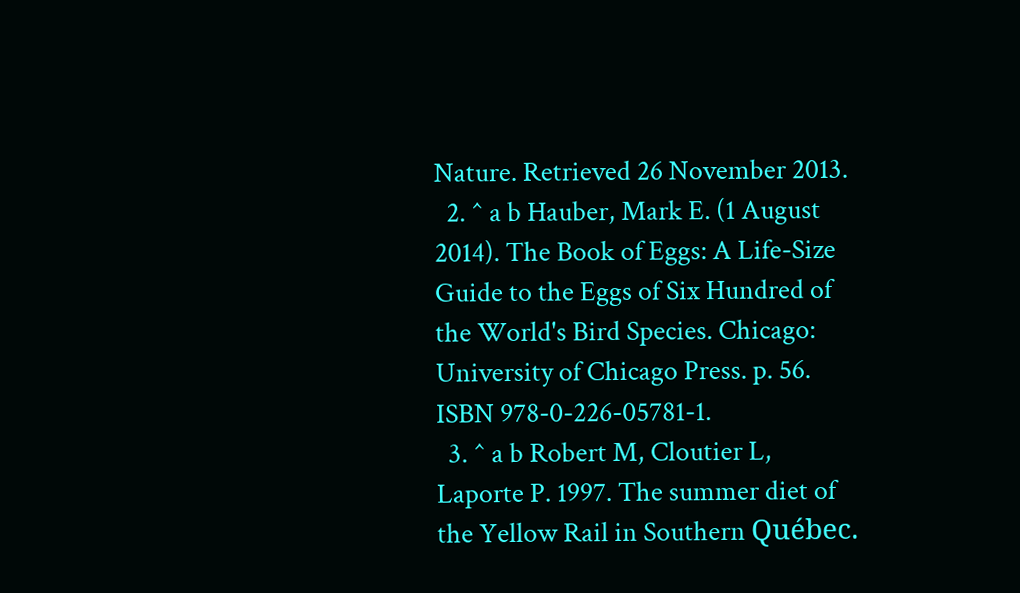Nature. Retrieved 26 November 2013.
  2. ^ a b Hauber, Mark E. (1 August 2014). The Book of Eggs: A Life-Size Guide to the Eggs of Six Hundred of the World's Bird Species. Chicago: University of Chicago Press. p. 56. ISBN 978-0-226-05781-1.
  3. ^ a b Robert M, Cloutier L, Laporte P. 1997. The summer diet of the Yellow Rail in Southern Québec.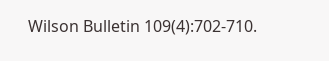Wilson Bulletin 109(4):702-710.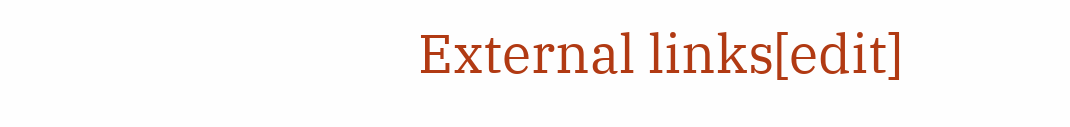External links[edit]